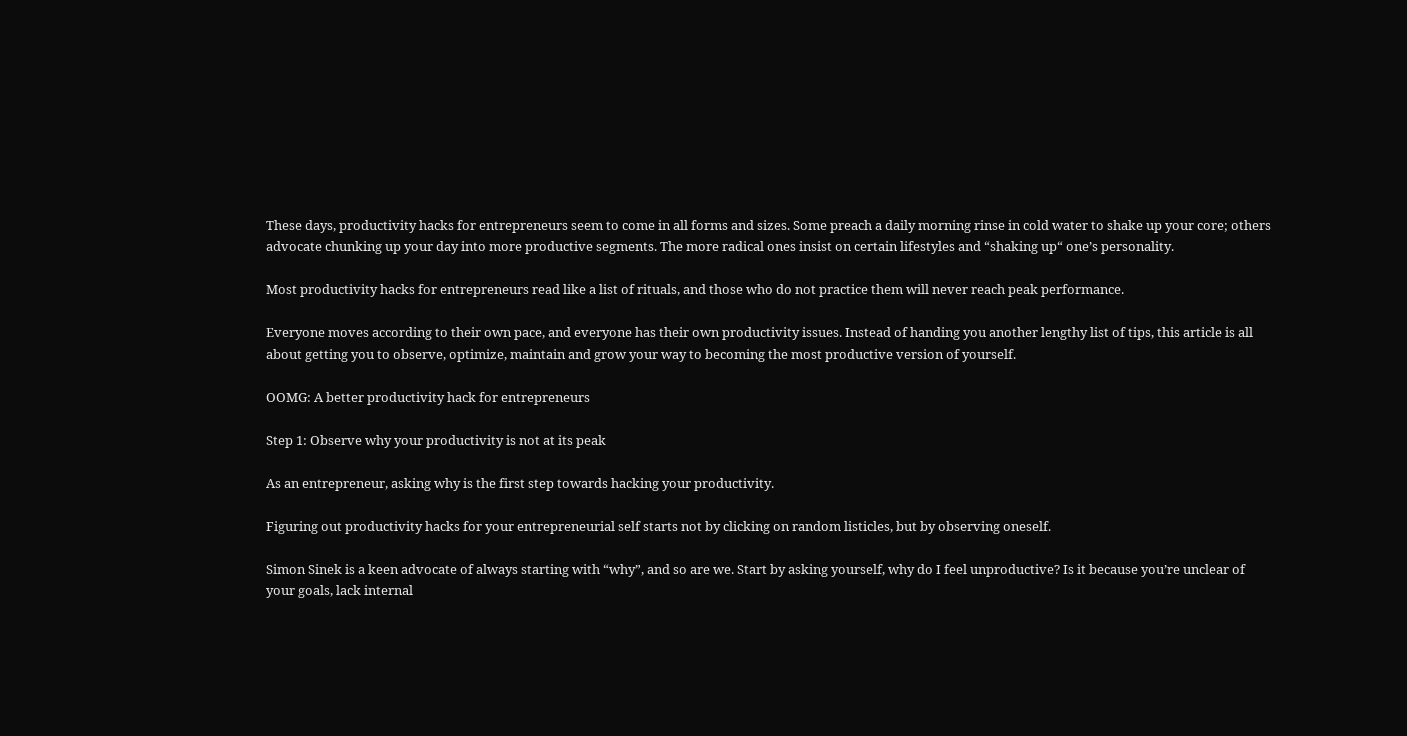These days, productivity hacks for entrepreneurs seem to come in all forms and sizes. Some preach a daily morning rinse in cold water to shake up your core; others advocate chunking up your day into more productive segments. The more radical ones insist on certain lifestyles and “shaking up“ one’s personality.

Most productivity hacks for entrepreneurs read like a list of rituals, and those who do not practice them will never reach peak performance.

Everyone moves according to their own pace, and everyone has their own productivity issues. Instead of handing you another lengthy list of tips, this article is all about getting you to observe, optimize, maintain and grow your way to becoming the most productive version of yourself.

OOMG: A better productivity hack for entrepreneurs

Step 1: Observe why your productivity is not at its peak

As an entrepreneur, asking why is the first step towards hacking your productivity.

Figuring out productivity hacks for your entrepreneurial self starts not by clicking on random listicles, but by observing oneself.

Simon Sinek is a keen advocate of always starting with “why”, and so are we. Start by asking yourself, why do I feel unproductive? Is it because you’re unclear of your goals, lack internal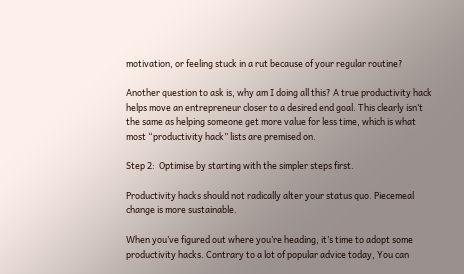motivation, or feeling stuck in a rut because of your regular routine?

Another question to ask is, why am I doing all this? A true productivity hack helps move an entrepreneur closer to a desired end goal. This clearly isn’t the same as helping someone get more value for less time, which is what most “productivity hack” lists are premised on.

Step 2:  Optimise by starting with the simpler steps first.

Productivity hacks should not radically alter your status quo. Piecemeal change is more sustainable.

When you’ve figured out where you’re heading, it’s time to adopt some productivity hacks. Contrary to a lot of popular advice today, You can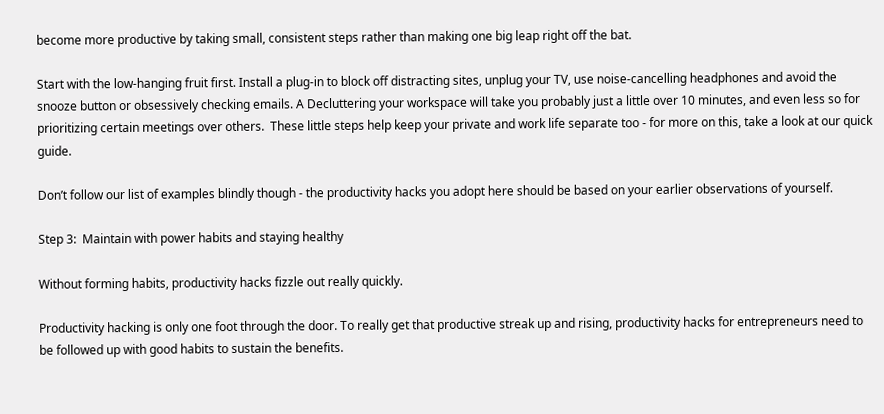become more productive by taking small, consistent steps rather than making one big leap right off the bat.

Start with the low-hanging fruit first. Install a plug-in to block off distracting sites, unplug your TV, use noise-cancelling headphones and avoid the snooze button or obsessively checking emails. A Decluttering your workspace will take you probably just a little over 10 minutes, and even less so for prioritizing certain meetings over others.  These little steps help keep your private and work life separate too - for more on this, take a look at our quick guide.

Don’t follow our list of examples blindly though - the productivity hacks you adopt here should be based on your earlier observations of yourself.

Step 3:  Maintain with power habits and staying healthy

Without forming habits, productivity hacks fizzle out really quickly.

Productivity hacking is only one foot through the door. To really get that productive streak up and rising, productivity hacks for entrepreneurs need to be followed up with good habits to sustain the benefits.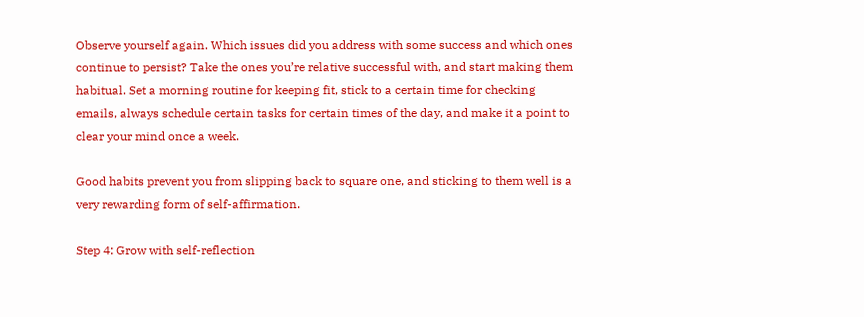Observe yourself again. Which issues did you address with some success and which ones continue to persist? Take the ones you’re relative successful with, and start making them habitual. Set a morning routine for keeping fit, stick to a certain time for checking emails, always schedule certain tasks for certain times of the day, and make it a point to clear your mind once a week.

Good habits prevent you from slipping back to square one, and sticking to them well is a very rewarding form of self-affirmation.

Step 4: Grow with self-reflection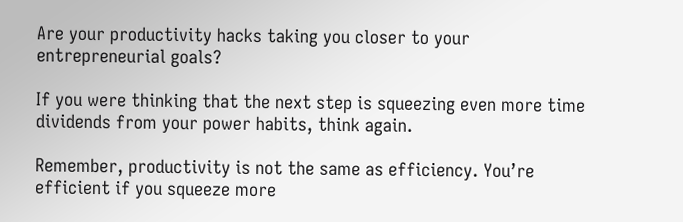Are your productivity hacks taking you closer to your entrepreneurial goals?

If you were thinking that the next step is squeezing even more time dividends from your power habits, think again.

Remember, productivity is not the same as efficiency. You’re efficient if you squeeze more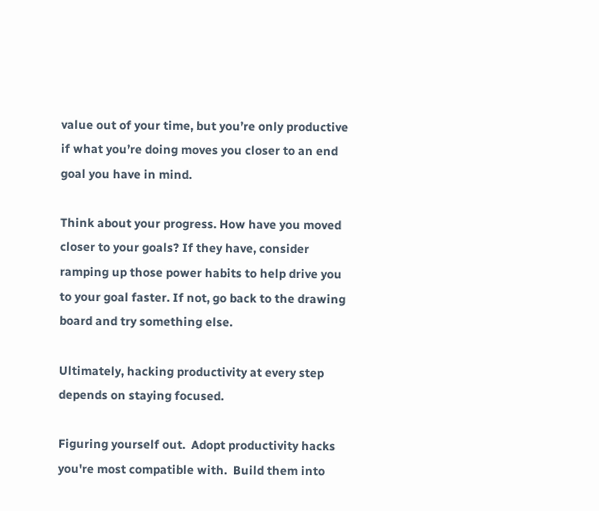value out of your time, but you’re only productive if what you’re doing moves you closer to an end goal you have in mind.

Think about your progress. How have you moved closer to your goals? If they have, consider ramping up those power habits to help drive you to your goal faster. If not, go back to the drawing board and try something else.

Ultimately, hacking productivity at every step depends on staying focused.

Figuring yourself out.  Adopt productivity hacks you're most compatible with.  Build them into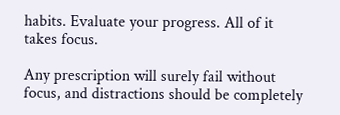habits. Evaluate your progress. All of it takes focus.

Any prescription will surely fail without focus, and distractions should be completely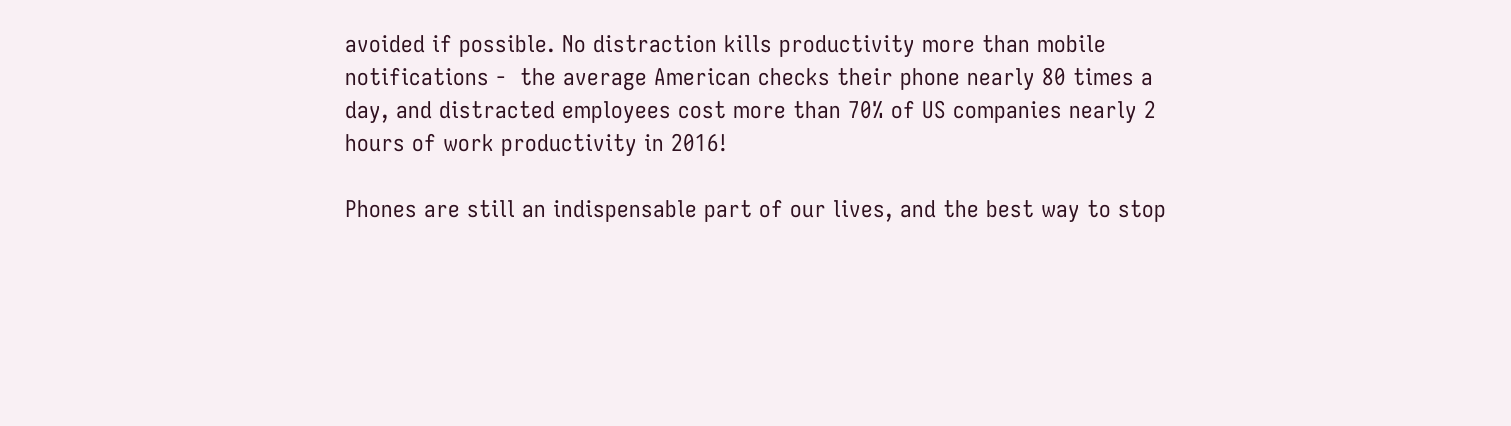avoided if possible. No distraction kills productivity more than mobile notifications -  the average American checks their phone nearly 80 times a day, and distracted employees cost more than 70% of US companies nearly 2 hours of work productivity in 2016!

Phones are still an indispensable part of our lives, and the best way to stop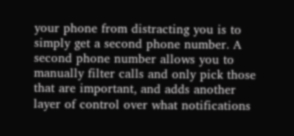your phone from distracting you is to simply get a second phone number. A second phone number allows you to manually filter calls and only pick those that are important, and adds another layer of control over what notifications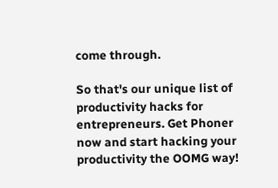come through.

So that's our unique list of productivity hacks for entrepreneurs. Get Phoner now and start hacking your productivity the OOMG way!